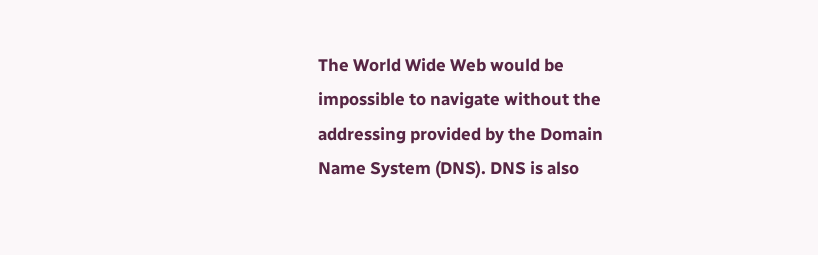The World Wide Web would be impossible to navigate without the  addressing provided by the Domain Name System (DNS). DNS is also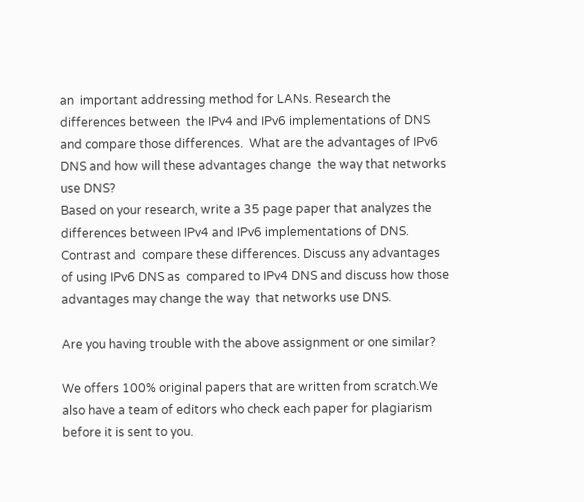an  important addressing method for LANs. Research the differences between  the IPv4 and IPv6 implementations of DNS and compare those differences.  What are the advantages of IPv6 DNS and how will these advantages change  the way that networks use DNS?
Based on your research, write a 35 page paper that analyzes the  differences between IPv4 and IPv6 implementations of DNS. Contrast and  compare these differences. Discuss any advantages of using IPv6 DNS as  compared to IPv4 DNS and discuss how those advantages may change the way  that networks use DNS.

Are you having trouble with the above assignment or one similar?

We offers 100% original papers that are written from scratch.We also have a team of editors who check each paper for plagiarism before it is sent to you.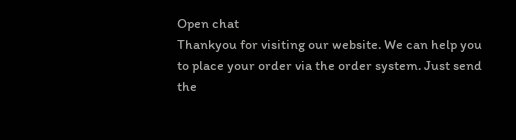Open chat
Thankyou for visiting our website. We can help you to place your order via the order system. Just send the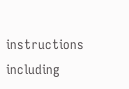instructions including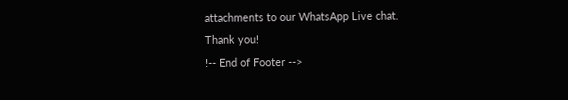attachments to our WhatsApp Live chat.
Thank you!
!-- End of Footer -->